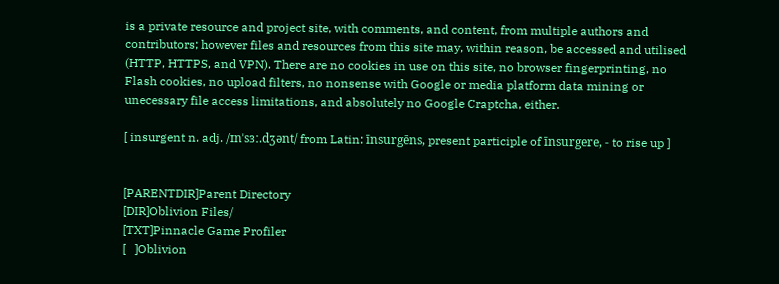is a private resource and project site, with comments, and content, from multiple authors and contributors; however files and resources from this site may, within reason, be accessed and utilised (HTTP, HTTPS, and VPN). There are no cookies in use on this site, no browser fingerprinting, no Flash cookies, no upload filters, no nonsense with Google or media platform data mining or unecessary file access limitations, and absolutely no Google Craptcha, either.

[ insurgent n. adj. /ɪnˈsɜː.dʒənt/ from Latin: īnsurgēns, present participle of īnsurgere, - to rise up ]


[PARENTDIR]Parent Directory
[DIR]Oblivion Files/
[TXT]Pinnacle Game Profiler
[   ]Oblivion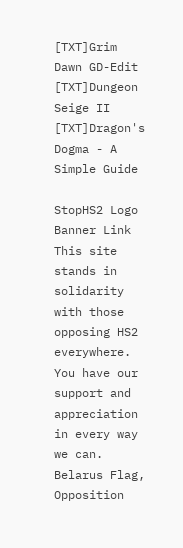[TXT]Grim Dawn GD-Edit
[TXT]Dungeon Seige II
[TXT]Dragon's Dogma - A Simple Guide

StopHS2 Logo Banner Link
This site stands in solidarity with those opposing HS2 everywhere. You have our support and appreciation in every way we can.
Belarus Flag, Opposition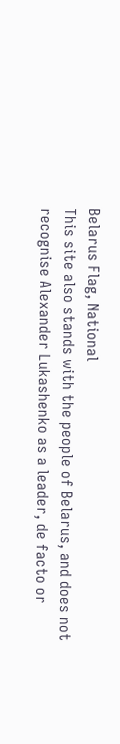Belarus Flag, National
This site also stands with the people of Belarus, and does not recognise Alexander Lukashenko as a leader, de facto or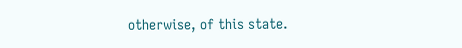otherwise, of this state.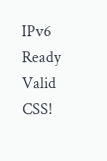IPv6 Ready
Valid CSS!